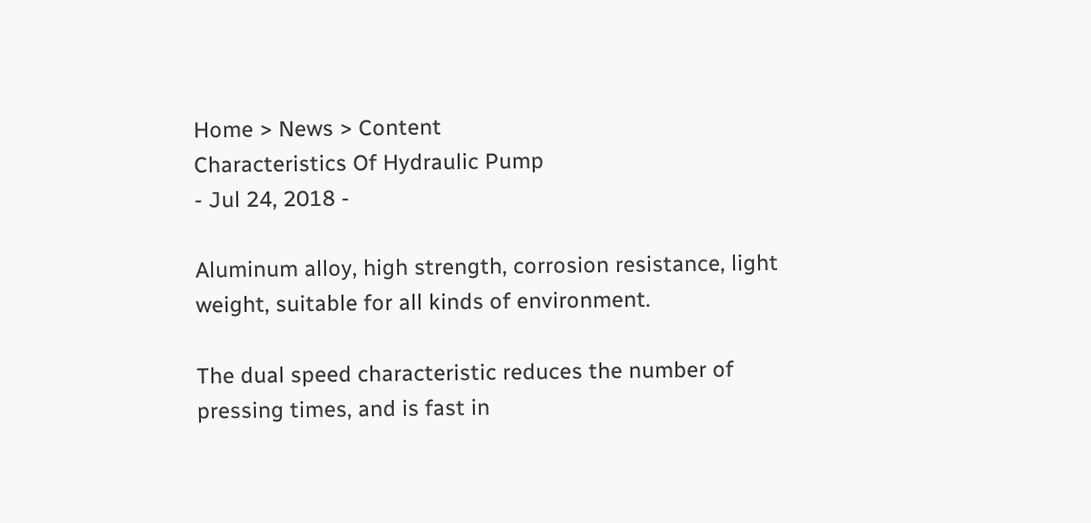Home > News > Content
Characteristics Of Hydraulic Pump
- Jul 24, 2018 -

Aluminum alloy, high strength, corrosion resistance, light weight, suitable for all kinds of environment.

The dual speed characteristic reduces the number of pressing times, and is fast in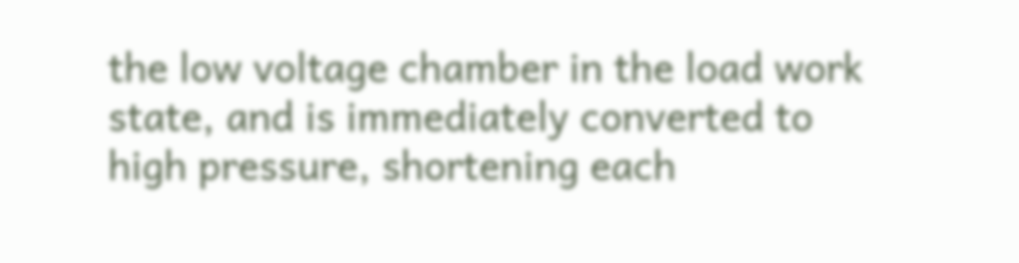the low voltage chamber in the load work state, and is immediately converted to high pressure, shortening each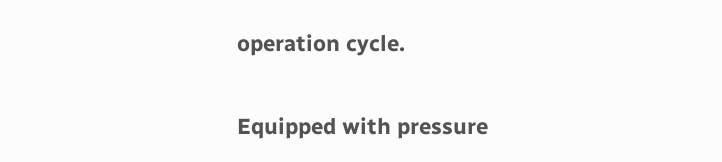operation cycle.

Equipped with pressure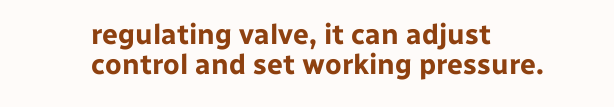regulating valve, it can adjust control and set working pressure.